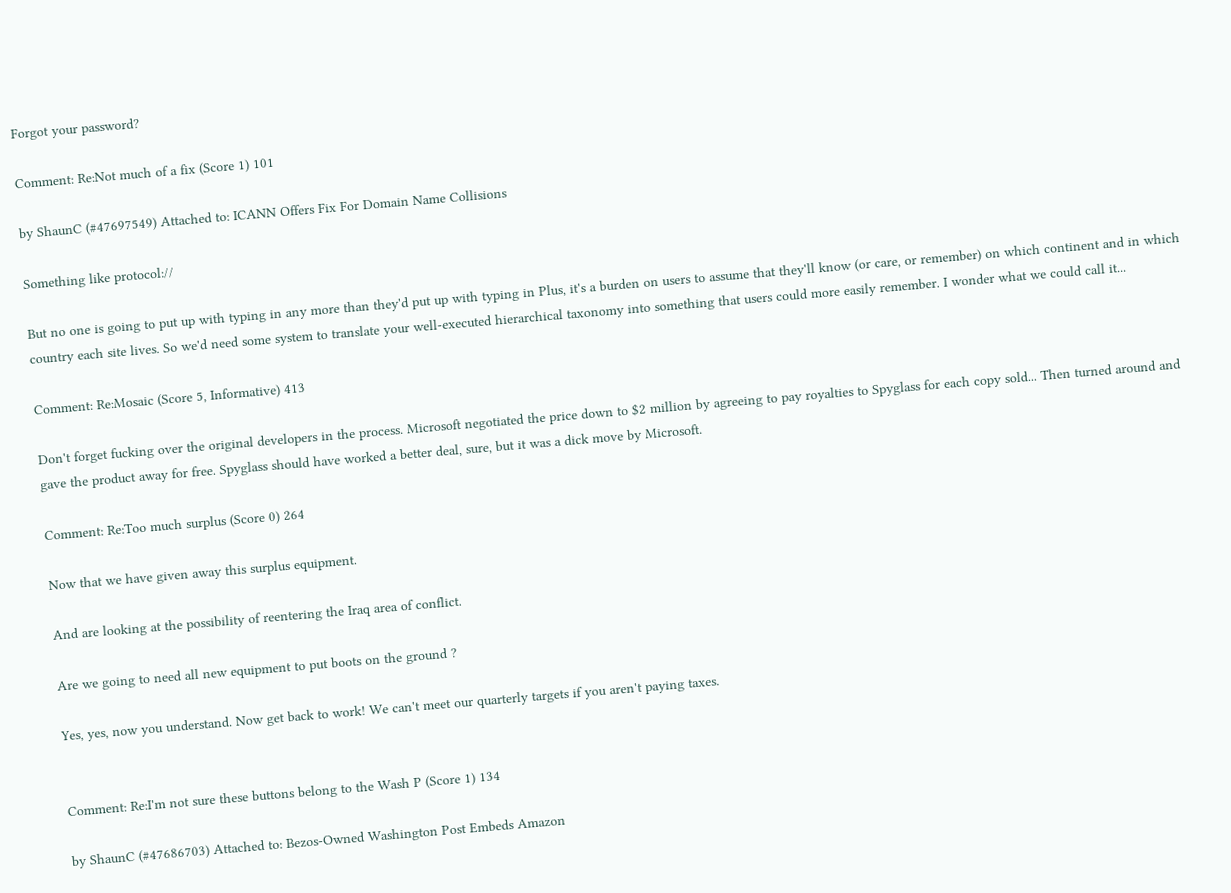Forgot your password?

Comment: Re:Not much of a fix (Score 1) 101

by ShaunC (#47697549) Attached to: ICANN Offers Fix For Domain Name Collisions

Something like protocol://

But no one is going to put up with typing in any more than they'd put up with typing in Plus, it's a burden on users to assume that they'll know (or care, or remember) on which continent and in which country each site lives. So we'd need some system to translate your well-executed hierarchical taxonomy into something that users could more easily remember. I wonder what we could call it...

Comment: Re:Mosaic (Score 5, Informative) 413

Don't forget fucking over the original developers in the process. Microsoft negotiated the price down to $2 million by agreeing to pay royalties to Spyglass for each copy sold... Then turned around and gave the product away for free. Spyglass should have worked a better deal, sure, but it was a dick move by Microsoft.

Comment: Re:Too much surplus (Score 0) 264

Now that we have given away this surplus equipment.

And are looking at the possibility of reentering the Iraq area of conflict.

Are we going to need all new equipment to put boots on the ground ?

Yes, yes, now you understand. Now get back to work! We can't meet our quarterly targets if you aren't paying taxes.


Comment: Re:I'm not sure these buttons belong to the Wash P (Score 1) 134

by ShaunC (#47686703) Attached to: Bezos-Owned Washington Post Embeds Amazon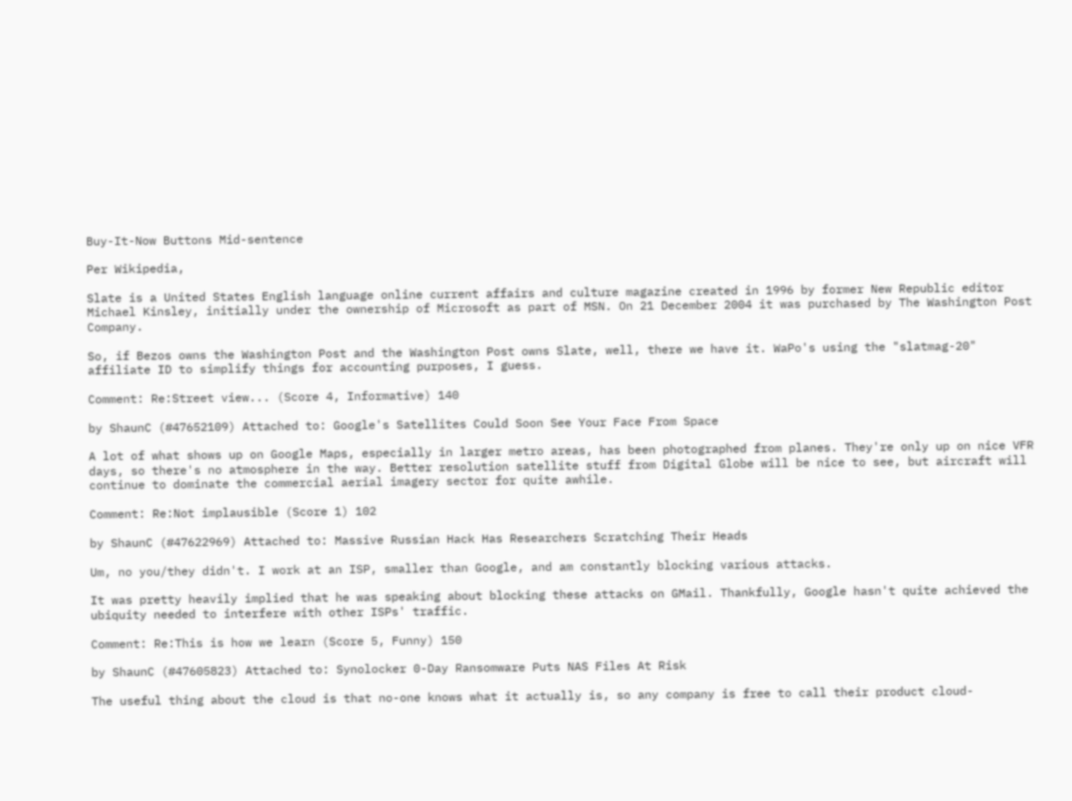Buy-It-Now Buttons Mid-sentence

Per Wikipedia,

Slate is a United States English language online current affairs and culture magazine created in 1996 by former New Republic editor Michael Kinsley, initially under the ownership of Microsoft as part of MSN. On 21 December 2004 it was purchased by The Washington Post Company.

So, if Bezos owns the Washington Post and the Washington Post owns Slate, well, there we have it. WaPo's using the "slatmag-20" affiliate ID to simplify things for accounting purposes, I guess.

Comment: Re:Street view... (Score 4, Informative) 140

by ShaunC (#47652109) Attached to: Google's Satellites Could Soon See Your Face From Space

A lot of what shows up on Google Maps, especially in larger metro areas, has been photographed from planes. They're only up on nice VFR days, so there's no atmosphere in the way. Better resolution satellite stuff from Digital Globe will be nice to see, but aircraft will continue to dominate the commercial aerial imagery sector for quite awhile.

Comment: Re:Not implausible (Score 1) 102

by ShaunC (#47622969) Attached to: Massive Russian Hack Has Researchers Scratching Their Heads

Um, no you/they didn't. I work at an ISP, smaller than Google, and am constantly blocking various attacks.

It was pretty heavily implied that he was speaking about blocking these attacks on GMail. Thankfully, Google hasn't quite achieved the ubiquity needed to interfere with other ISPs' traffic.

Comment: Re:This is how we learn (Score 5, Funny) 150

by ShaunC (#47605823) Attached to: Synolocker 0-Day Ransomware Puts NAS Files At Risk

The useful thing about the cloud is that no-one knows what it actually is, so any company is free to call their product cloud-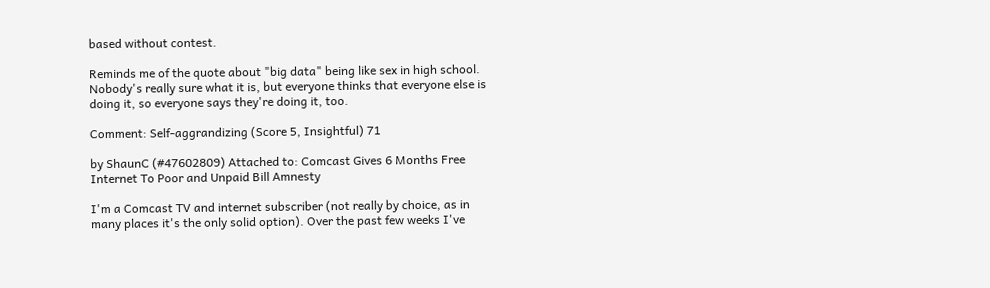based without contest.

Reminds me of the quote about "big data" being like sex in high school. Nobody's really sure what it is, but everyone thinks that everyone else is doing it, so everyone says they're doing it, too.

Comment: Self-aggrandizing (Score 5, Insightful) 71

by ShaunC (#47602809) Attached to: Comcast Gives 6 Months Free Internet To Poor and Unpaid Bill Amnesty

I'm a Comcast TV and internet subscriber (not really by choice, as in many places it's the only solid option). Over the past few weeks I've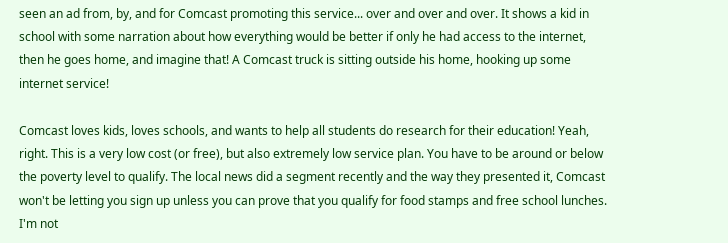seen an ad from, by, and for Comcast promoting this service... over and over and over. It shows a kid in school with some narration about how everything would be better if only he had access to the internet, then he goes home, and imagine that! A Comcast truck is sitting outside his home, hooking up some internet service!

Comcast loves kids, loves schools, and wants to help all students do research for their education! Yeah, right. This is a very low cost (or free), but also extremely low service plan. You have to be around or below the poverty level to qualify. The local news did a segment recently and the way they presented it, Comcast won't be letting you sign up unless you can prove that you qualify for food stamps and free school lunches. I'm not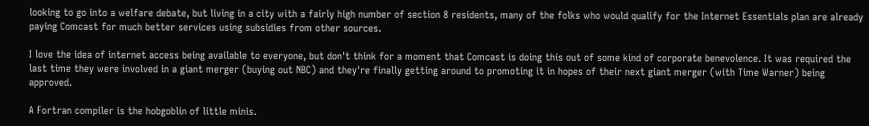looking to go into a welfare debate, but living in a city with a fairly high number of section 8 residents, many of the folks who would qualify for the Internet Essentials plan are already paying Comcast for much better services using subsidies from other sources.

I love the idea of internet access being available to everyone, but don't think for a moment that Comcast is doing this out of some kind of corporate benevolence. It was required the last time they were involved in a giant merger (buying out NBC) and they're finally getting around to promoting it in hopes of their next giant merger (with Time Warner) being approved.

A Fortran compiler is the hobgoblin of little minis.